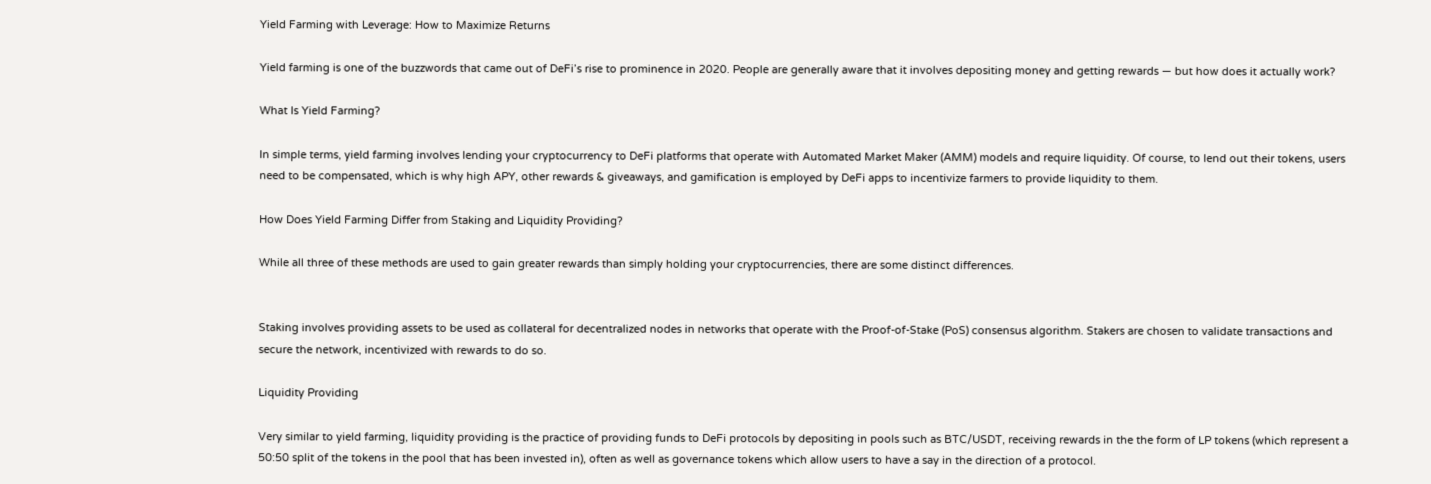Yield Farming with Leverage: How to Maximize Returns

Yield farming is one of the buzzwords that came out of DeFi’s rise to prominence in 2020. People are generally aware that it involves depositing money and getting rewards — but how does it actually work?

What Is Yield Farming?

In simple terms, yield farming involves lending your cryptocurrency to DeFi platforms that operate with Automated Market Maker (AMM) models and require liquidity. Of course, to lend out their tokens, users need to be compensated, which is why high APY, other rewards & giveaways, and gamification is employed by DeFi apps to incentivize farmers to provide liquidity to them.

How Does Yield Farming Differ from Staking and Liquidity Providing?

While all three of these methods are used to gain greater rewards than simply holding your cryptocurrencies, there are some distinct differences.


Staking involves providing assets to be used as collateral for decentralized nodes in networks that operate with the Proof-of-Stake (PoS) consensus algorithm. Stakers are chosen to validate transactions and secure the network, incentivized with rewards to do so.

Liquidity Providing

Very similar to yield farming, liquidity providing is the practice of providing funds to DeFi protocols by depositing in pools such as BTC/USDT, receiving rewards in the the form of LP tokens (which represent a 50:50 split of the tokens in the pool that has been invested in), often as well as governance tokens which allow users to have a say in the direction of a protocol.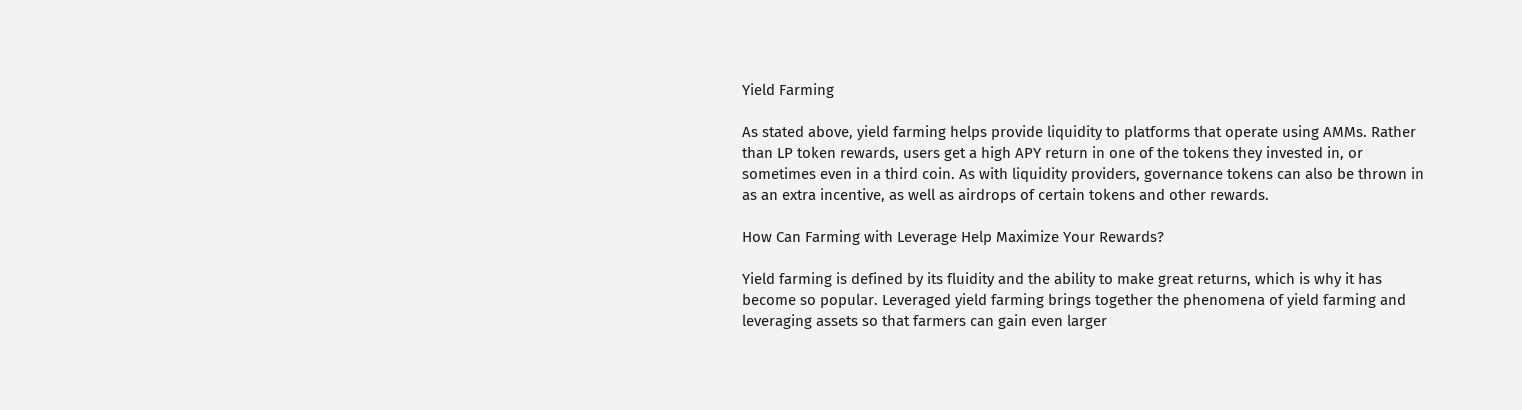Yield Farming

As stated above, yield farming helps provide liquidity to platforms that operate using AMMs. Rather than LP token rewards, users get a high APY return in one of the tokens they invested in, or sometimes even in a third coin. As with liquidity providers, governance tokens can also be thrown in as an extra incentive, as well as airdrops of certain tokens and other rewards.

How Can Farming with Leverage Help Maximize Your Rewards?

Yield farming is defined by its fluidity and the ability to make great returns, which is why it has become so popular. Leveraged yield farming brings together the phenomena of yield farming and leveraging assets so that farmers can gain even larger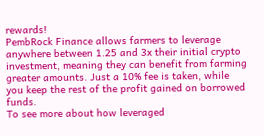rewards!
PembRock Finance allows farmers to leverage anywhere between 1.25 and 3x their initial crypto investment, meaning they can benefit from farming greater amounts. Just a 10% fee is taken, while you keep the rest of the profit gained on borrowed funds.
To see more about how leveraged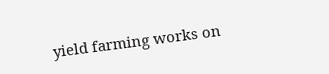yield farming works on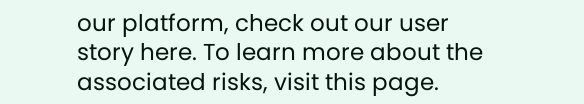our platform, check out our user story here. To learn more about the associated risks, visit this page.